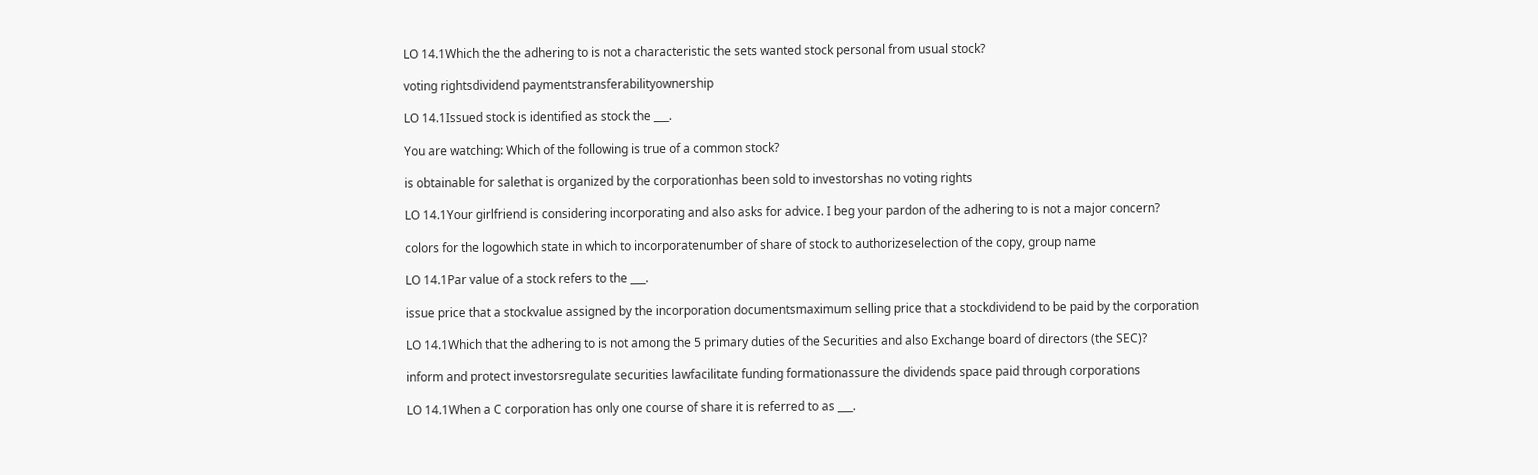LO 14.1Which the the adhering to is not a characteristic the sets wanted stock personal from usual stock?

voting rightsdividend paymentstransferabilityownership

LO 14.1Issued stock is identified as stock the ___.

You are watching: Which of the following is true of a common stock?

is obtainable for salethat is organized by the corporationhas been sold to investorshas no voting rights

LO 14.1Your girlfriend is considering incorporating and also asks for advice. I beg your pardon of the adhering to is not a major concern?

colors for the logowhich state in which to incorporatenumber of share of stock to authorizeselection of the copy, group name

LO 14.1Par value of a stock refers to the ___.

issue price that a stockvalue assigned by the incorporation documentsmaximum selling price that a stockdividend to be paid by the corporation

LO 14.1Which that the adhering to is not among the 5 primary duties of the Securities and also Exchange board of directors (the SEC)?

inform and protect investorsregulate securities lawfacilitate funding formationassure the dividends space paid through corporations

LO 14.1When a C corporation has only one course of share it is referred to as ___.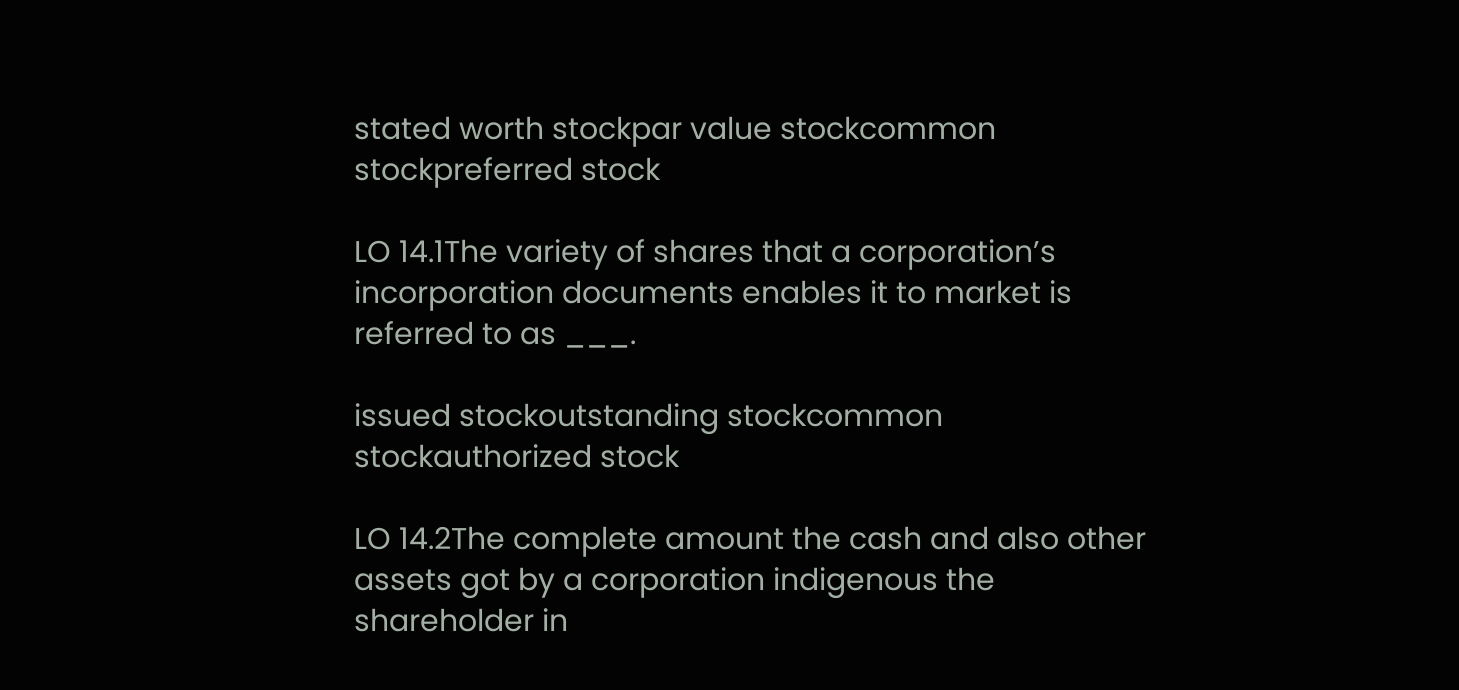stated worth stockpar value stockcommon stockpreferred stock

LO 14.1The variety of shares that a corporation’s incorporation documents enables it to market is referred to as ___.

issued stockoutstanding stockcommon stockauthorized stock

LO 14.2The complete amount the cash and also other assets got by a corporation indigenous the shareholder in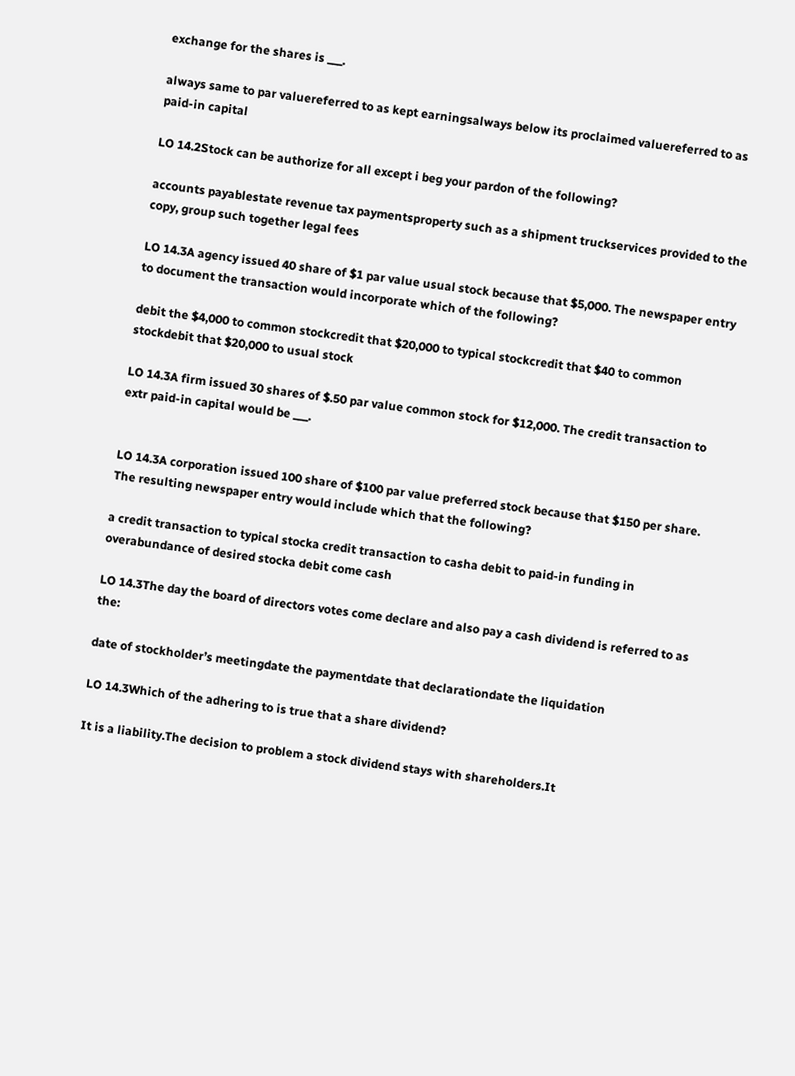exchange for the shares is ___.

always same to par valuereferred to as kept earningsalways below its proclaimed valuereferred to as paid-in capital

LO 14.2Stock can be authorize for all except i beg your pardon of the following?

accounts payablestate revenue tax paymentsproperty such as a shipment truckservices provided to the copy, group such together legal fees

LO 14.3A agency issued 40 share of $1 par value usual stock because that $5,000. The newspaper entry to document the transaction would incorporate which of the following?

debit the $4,000 to common stockcredit that $20,000 to typical stockcredit that $40 to common stockdebit that $20,000 to usual stock

LO 14.3A firm issued 30 shares of $.50 par value common stock for $12,000. The credit transaction to extr paid-in capital would be ___.


LO 14.3A corporation issued 100 share of $100 par value preferred stock because that $150 per share. The resulting newspaper entry would include which that the following?

a credit transaction to typical stocka credit transaction to casha debit to paid-in funding in overabundance of desired stocka debit come cash

LO 14.3The day the board of directors votes come declare and also pay a cash dividend is referred to as the:

date of stockholder’s meetingdate the paymentdate that declarationdate the liquidation

LO 14.3Which of the adhering to is true that a share dividend?

It is a liability.The decision to problem a stock dividend stays with shareholders.It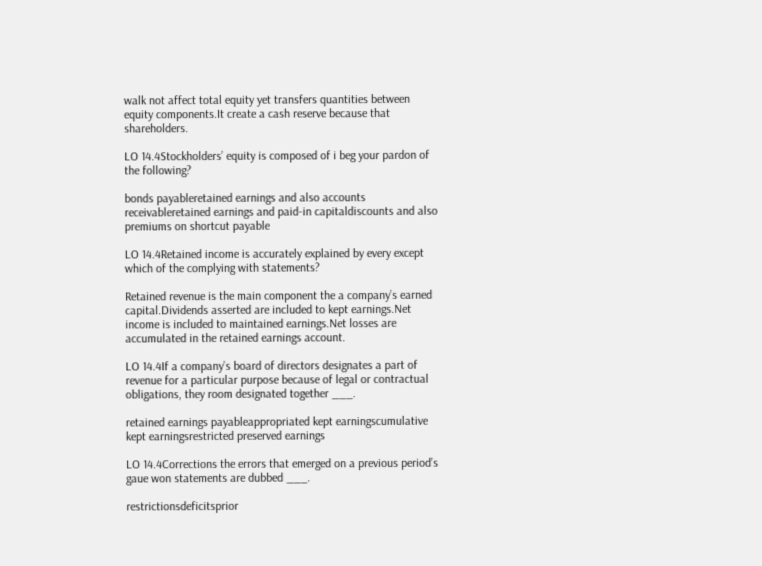walk not affect total equity yet transfers quantities between equity components.It create a cash reserve because that shareholders.

LO 14.4Stockholders’ equity is composed of i beg your pardon of the following?

bonds payableretained earnings and also accounts receivableretained earnings and paid-in capitaldiscounts and also premiums on shortcut payable

LO 14.4Retained income is accurately explained by every except which of the complying with statements?

Retained revenue is the main component the a company’s earned capital.Dividends asserted are included to kept earnings.Net income is included to maintained earnings.Net losses are accumulated in the retained earnings account.

LO 14.4If a company’s board of directors designates a part of revenue for a particular purpose because of legal or contractual obligations, they room designated together ___.

retained earnings payableappropriated kept earningscumulative kept earningsrestricted preserved earnings

LO 14.4Corrections the errors that emerged on a previous period’s gaue won statements are dubbed ___.

restrictionsdeficitsprior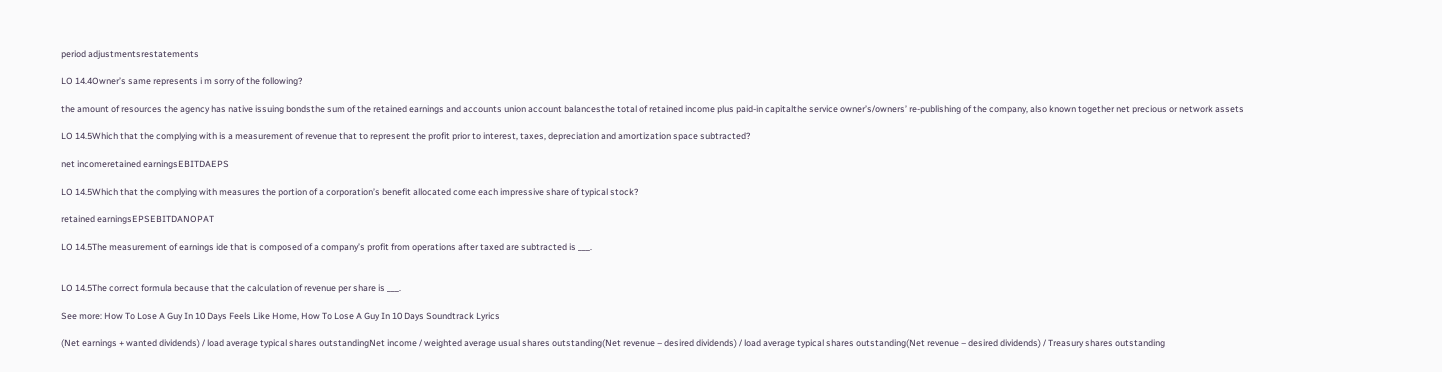period adjustmentsrestatements

LO 14.4Owner’s same represents i m sorry of the following?

the amount of resources the agency has native issuing bondsthe sum of the retained earnings and accounts union account balancesthe total of retained income plus paid-in capitalthe service owner’s/owners’ re-publishing of the company, also known together net precious or network assets

LO 14.5Which that the complying with is a measurement of revenue that to represent the profit prior to interest, taxes, depreciation and amortization space subtracted?

net incomeretained earningsEBITDAEPS

LO 14.5Which that the complying with measures the portion of a corporation’s benefit allocated come each impressive share of typical stock?

retained earningsEPSEBITDANOPAT

LO 14.5The measurement of earnings ide that is composed of a company’s profit from operations after taxed are subtracted is ___.


LO 14.5The correct formula because that the calculation of revenue per share is ___.

See more: How To Lose A Guy In 10 Days Feels Like Home, How To Lose A Guy In 10 Days Soundtrack Lyrics

(Net earnings + wanted dividends) / load average typical shares outstandingNet income / weighted average usual shares outstanding(Net revenue – desired dividends) / load average typical shares outstanding(Net revenue – desired dividends) / Treasury shares outstanding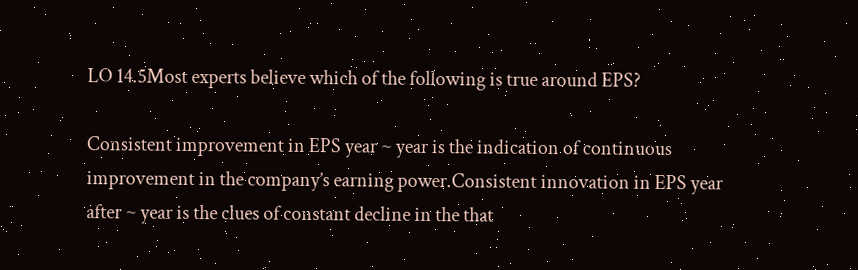LO 14.5Most experts believe which of the following is true around EPS?

Consistent improvement in EPS year ~ year is the indication of continuous improvement in the company’s earning power.Consistent innovation in EPS year after ~ year is the clues of constant decline in the that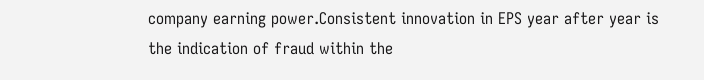company earning power.Consistent innovation in EPS year after year is the indication of fraud within the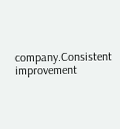company.Consistent improvement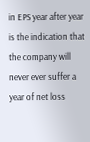in EPS year after year is the indication that the company will never ever suffer a year of net loss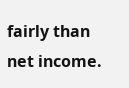fairly than net income.